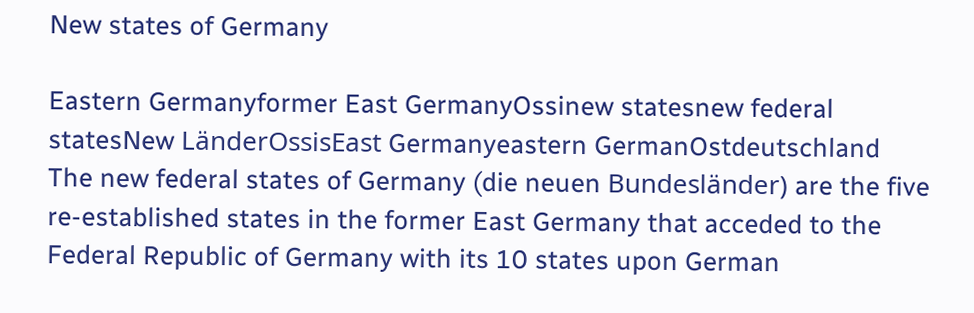New states of Germany

Eastern Germanyformer East GermanyOssinew statesnew federal statesNew LänderOssisEast Germanyeastern GermanOstdeutschland
The new federal states of Germany (die neuen Bundesländer) are the five re-established states in the former East Germany that acceded to the Federal Republic of Germany with its 10 states upon German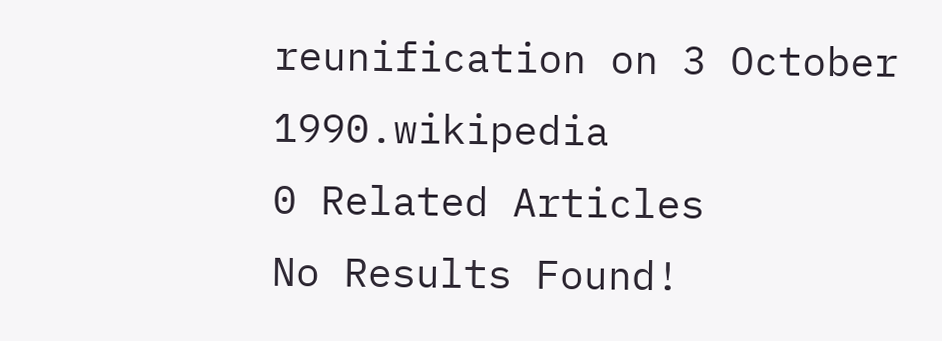reunification on 3 October 1990.wikipedia
0 Related Articles
No Results Found!